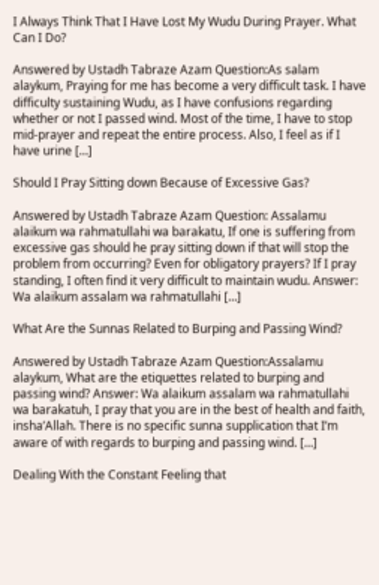I Always Think That I Have Lost My Wudu During Prayer. What Can I Do?

Answered by Ustadh Tabraze Azam Question:As salam alaykum, Praying for me has become a very difficult task. I have difficulty sustaining Wudu, as I have confusions regarding whether or not I passed wind. Most of the time, I have to stop mid-prayer and repeat the entire process. Also, I feel as if I have urine […]

Should I Pray Sitting down Because of Excessive Gas?

Answered by Ustadh Tabraze Azam Question: Assalamu alaikum wa rahmatullahi wa barakatu, If one is suffering from excessive gas should he pray sitting down if that will stop the problem from occurring? Even for obligatory prayers? If I pray standing, I often find it very difficult to maintain wudu. Answer: Wa alaikum assalam wa rahmatullahi […]

What Are the Sunnas Related to Burping and Passing Wind?

Answered by Ustadh Tabraze Azam Question:Assalamu alaykum, What are the etiquettes related to burping and passing wind? Answer: Wa alaikum assalam wa rahmatullahi wa barakatuh, I pray that you are in the best of health and faith, insha’Allah. There is no specific sunna supplication that I’m aware of with regards to burping and passing wind. […]

Dealing With the Constant Feeling that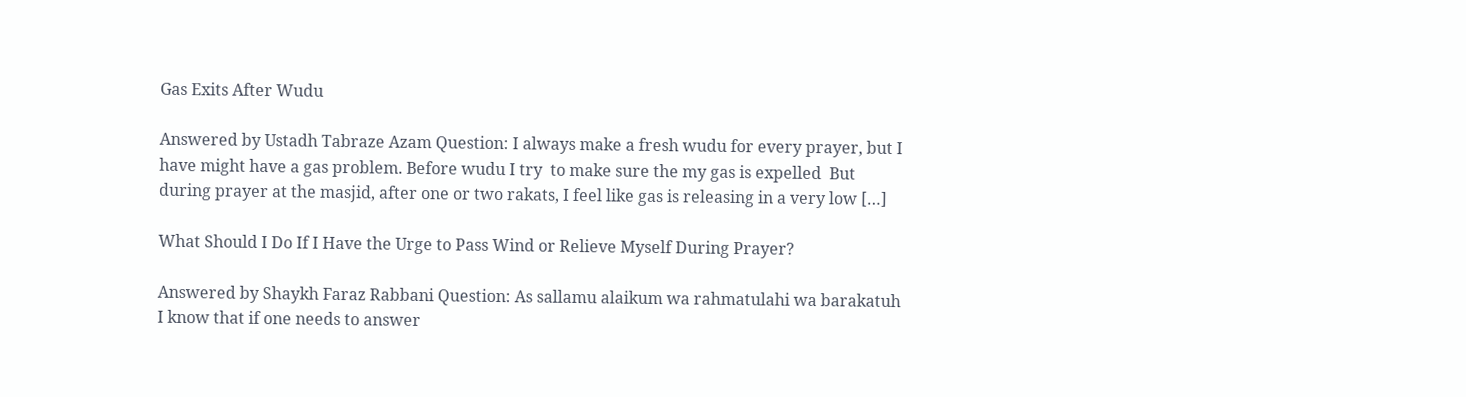Gas Exits After Wudu

Answered by Ustadh Tabraze Azam Question: I always make a fresh wudu for every prayer, but I have might have a gas problem. Before wudu I try  to make sure the my gas is expelled  But during prayer at the masjid, after one or two rakats, I feel like gas is releasing in a very low […]

What Should I Do If I Have the Urge to Pass Wind or Relieve Myself During Prayer?

Answered by Shaykh Faraz Rabbani Question: As sallamu alaikum wa rahmatulahi wa barakatuh I know that if one needs to answer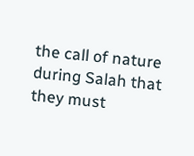the call of nature during Salah that they must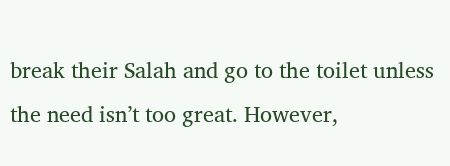break their Salah and go to the toilet unless the need isn’t too great. However,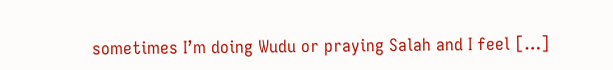sometimes I’m doing Wudu or praying Salah and I feel […]